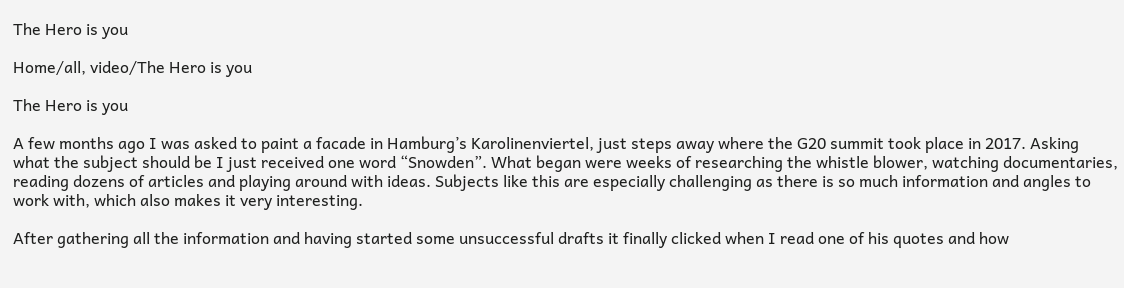The Hero is you

Home/all, video/The Hero is you

The Hero is you

A few months ago I was asked to paint a facade in Hamburg’s Karolinenviertel, just steps away where the G20 summit took place in 2017. Asking what the subject should be I just received one word “Snowden”. What began were weeks of researching the whistle blower, watching documentaries, reading dozens of articles and playing around with ideas. Subjects like this are especially challenging as there is so much information and angles to work with, which also makes it very interesting.

After gathering all the information and having started some unsuccessful drafts it finally clicked when I read one of his quotes and how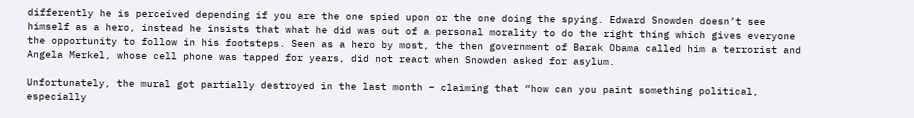differently he is perceived depending if you are the one spied upon or the one doing the spying. Edward Snowden doesn’t see himself as a hero, instead he insists that what he did was out of a personal morality to do the right thing which gives everyone the opportunity to follow in his footsteps. Seen as a hero by most, the then government of Barak Obama called him a terrorist and Angela Merkel, whose cell phone was tapped for years, did not react when Snowden asked for asylum.

Unfortunately, the mural got partially destroyed in the last month – claiming that “how can you paint something political, especially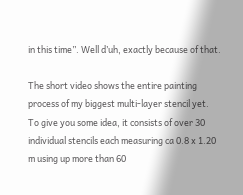in this time”. Well d’uh, exactly because of that.

The short video shows the entire painting process of my biggest multi-layer stencil yet. To give you some idea, it consists of over 30 individual stencils each measuring ca 0.8 x 1.20 m using up more than 60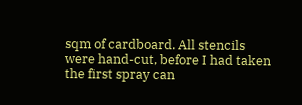sqm of cardboard. All stencils were hand-cut, before I had taken the first spray can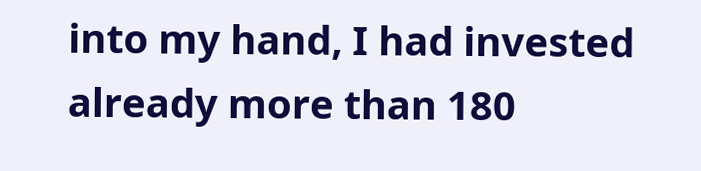into my hand, I had invested already more than 180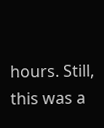hours. Still, this was a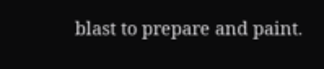blast to prepare and paint.